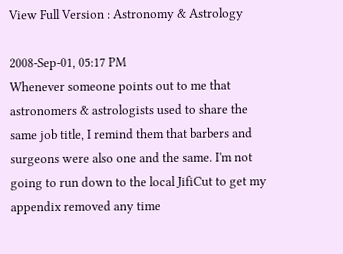View Full Version : Astronomy & Astrology

2008-Sep-01, 05:17 PM
Whenever someone points out to me that astronomers & astrologists used to share the same job title, I remind them that barbers and surgeons were also one and the same. I'm not going to run down to the local JifiCut to get my appendix removed any time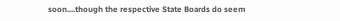soon....though the respective State Boards do seem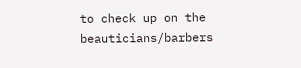to check up on the beauticians/barbers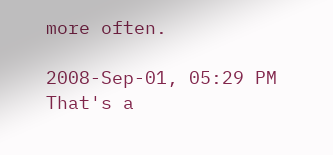more often.

2008-Sep-01, 05:29 PM
That's a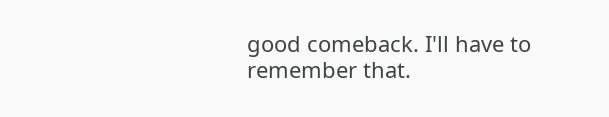good comeback. I'll have to remember that.